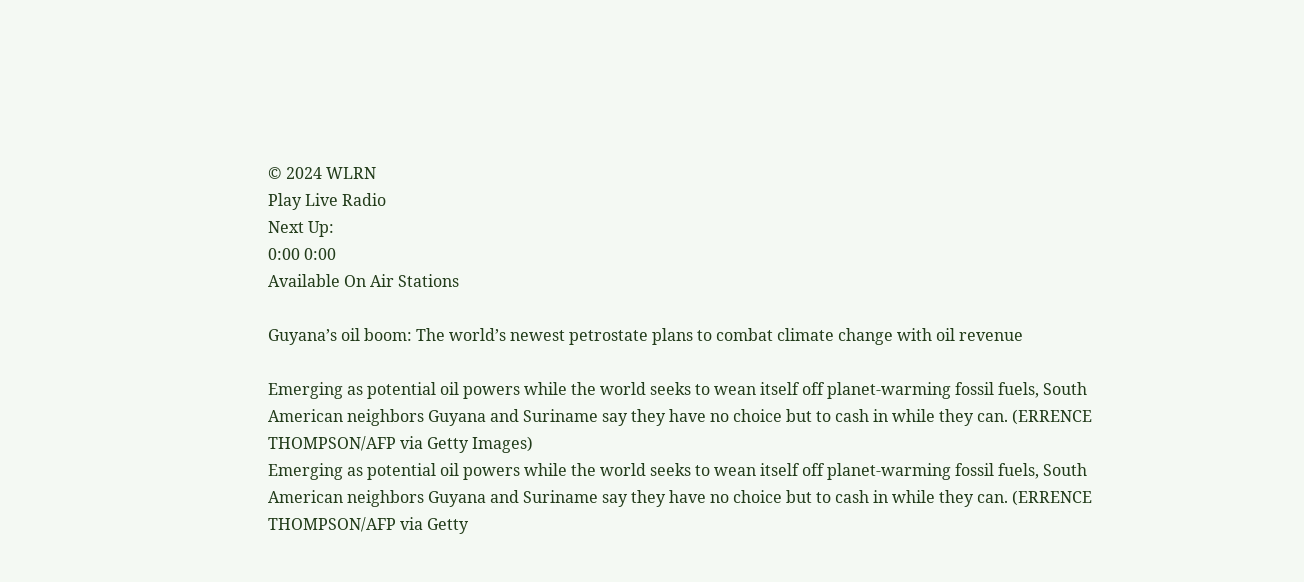© 2024 WLRN
Play Live Radio
Next Up:
0:00 0:00
Available On Air Stations

Guyana’s oil boom: The world’s newest petrostate plans to combat climate change with oil revenue

Emerging as potential oil powers while the world seeks to wean itself off planet-warming fossil fuels, South American neighbors Guyana and Suriname say they have no choice but to cash in while they can. (ERRENCE THOMPSON/AFP via Getty Images)
Emerging as potential oil powers while the world seeks to wean itself off planet-warming fossil fuels, South American neighbors Guyana and Suriname say they have no choice but to cash in while they can. (ERRENCE THOMPSON/AFP via Getty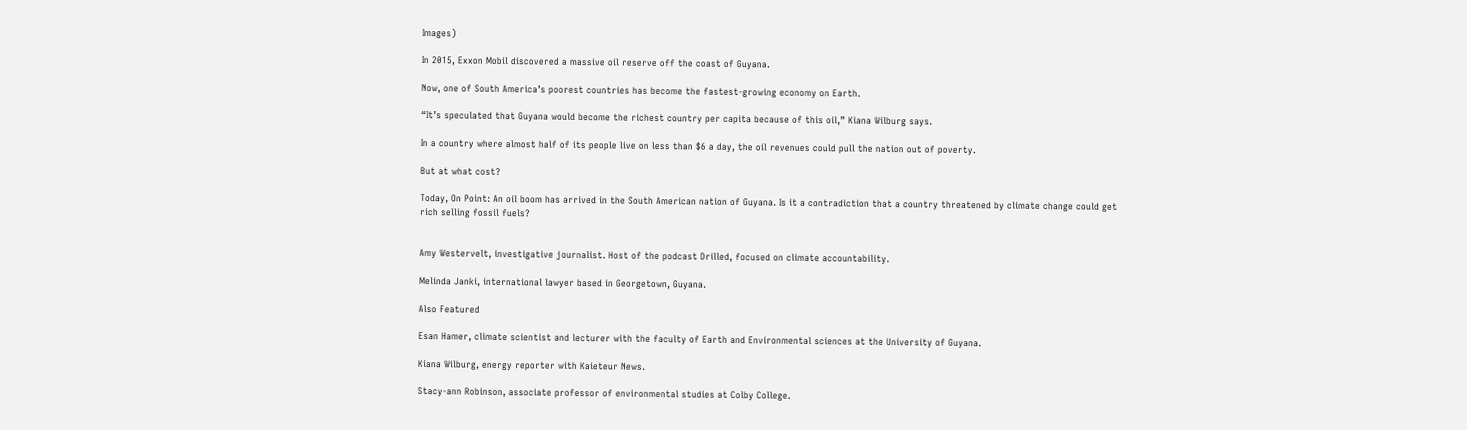Images)

In 2015, Exxon Mobil discovered a massive oil reserve off the coast of Guyana.

Now, one of South America’s poorest countries has become the fastest-growing economy on Earth.

“It’s speculated that Guyana would become the richest country per capita because of this oil,” Kiana Wilburg says.

In a country where almost half of its people live on less than $6 a day, the oil revenues could pull the nation out of poverty.

But at what cost?

Today, On Point: An oil boom has arrived in the South American nation of Guyana. Is it a contradiction that a country threatened by climate change could get rich selling fossil fuels?


Amy Westervelt, investigative journalist. Host of the podcast Drilled, focused on climate accountability.

Melinda Janki, international lawyer based in Georgetown, Guyana.

Also Featured

Esan Hamer, climate scientist and lecturer with the faculty of Earth and Environmental sciences at the University of Guyana.

Kiana Wilburg, energy reporter with Kaieteur News.

Stacy-ann Robinson, associate professor of environmental studies at Colby College.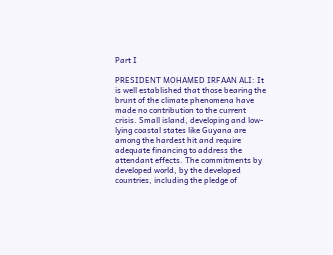Part I

PRESIDENT MOHAMED IRFAAN ALI: It is well established that those bearing the brunt of the climate phenomena have made no contribution to the current crisis. Small island, developing and low-lying coastal states like Guyana are among the hardest hit and require adequate financing to address the attendant effects. The commitments by developed world, by the developed countries, including the pledge of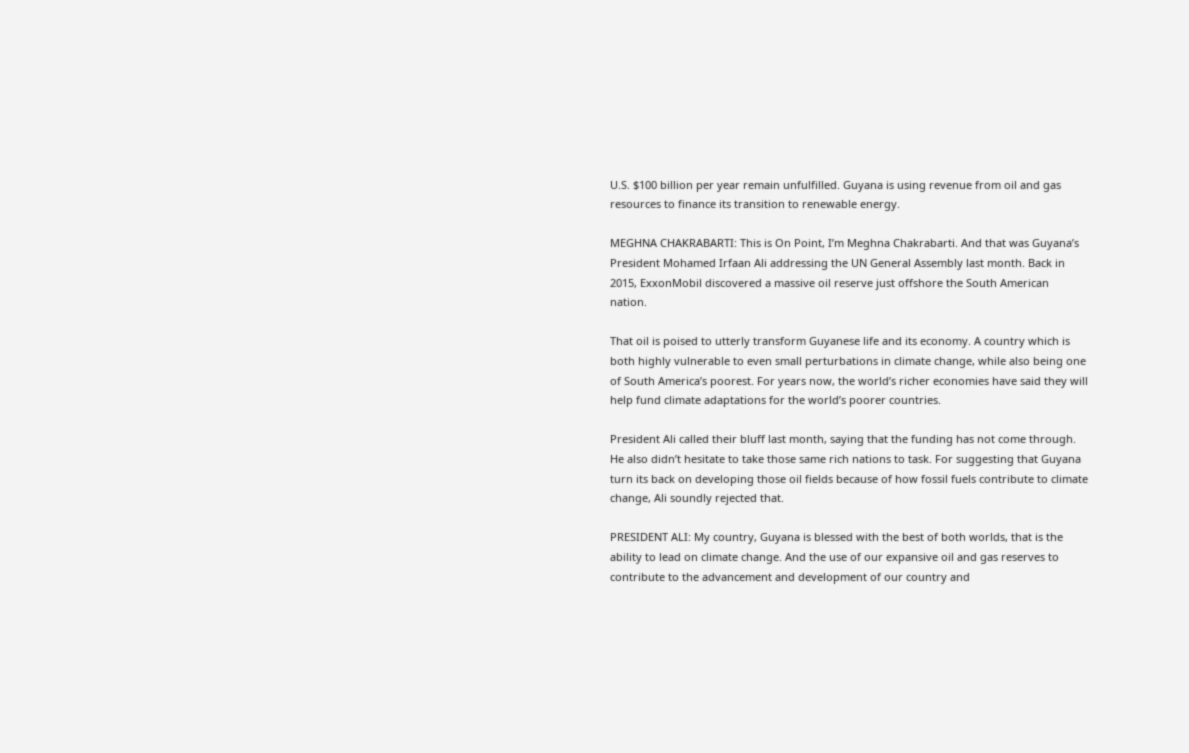U.S. $100 billion per year remain unfulfilled. Guyana is using revenue from oil and gas resources to finance its transition to renewable energy.

MEGHNA CHAKRABARTI: This is On Point, I’m Meghna Chakrabarti. And that was Guyana’s President Mohamed Irfaan Ali addressing the UN General Assembly last month. Back in 2015, ExxonMobil discovered a massive oil reserve just offshore the South American nation.

That oil is poised to utterly transform Guyanese life and its economy. A country which is both highly vulnerable to even small perturbations in climate change, while also being one of South America’s poorest. For years now, the world’s richer economies have said they will help fund climate adaptations for the world’s poorer countries.

President Ali called their bluff last month, saying that the funding has not come through. He also didn’t hesitate to take those same rich nations to task. For suggesting that Guyana turn its back on developing those oil fields because of how fossil fuels contribute to climate change, Ali soundly rejected that.

PRESIDENT ALI: My country, Guyana is blessed with the best of both worlds, that is the ability to lead on climate change. And the use of our expansive oil and gas reserves to contribute to the advancement and development of our country and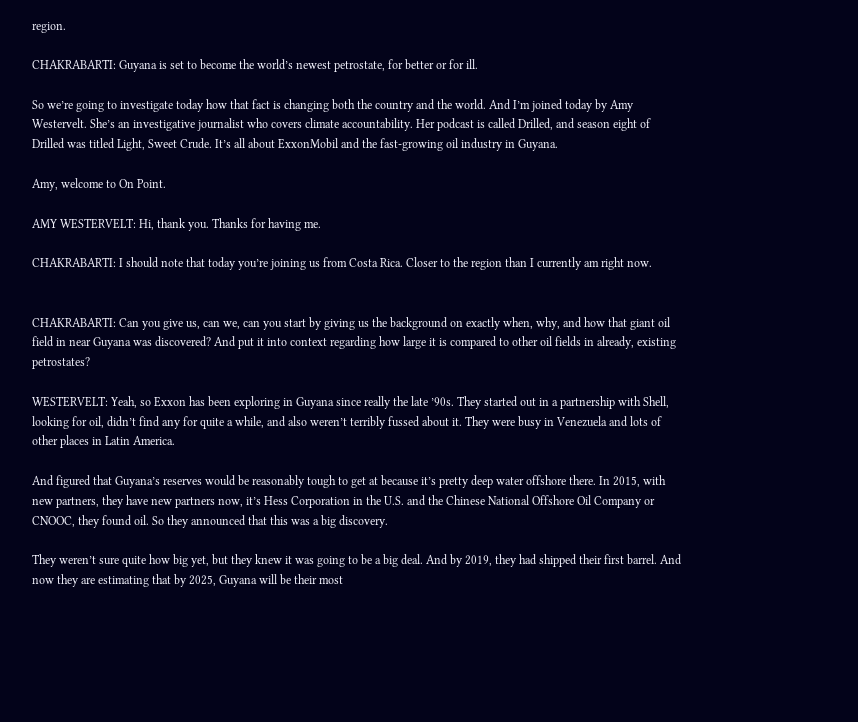region.

CHAKRABARTI: Guyana is set to become the world’s newest petrostate, for better or for ill.

So we’re going to investigate today how that fact is changing both the country and the world. And I’m joined today by Amy Westervelt. She’s an investigative journalist who covers climate accountability. Her podcast is called Drilled, and season eight of Drilled was titled Light, Sweet Crude. It’s all about ExxonMobil and the fast-growing oil industry in Guyana.

Amy, welcome to On Point.

AMY WESTERVELT: Hi, thank you. Thanks for having me.

CHAKRABARTI: I should note that today you’re joining us from Costa Rica. Closer to the region than I currently am right now.


CHAKRABARTI: Can you give us, can we, can you start by giving us the background on exactly when, why, and how that giant oil field in near Guyana was discovered? And put it into context regarding how large it is compared to other oil fields in already, existing petrostates?

WESTERVELT: Yeah, so Exxon has been exploring in Guyana since really the late ’90s. They started out in a partnership with Shell, looking for oil, didn’t find any for quite a while, and also weren’t terribly fussed about it. They were busy in Venezuela and lots of other places in Latin America.

And figured that Guyana’s reserves would be reasonably tough to get at because it’s pretty deep water offshore there. In 2015, with new partners, they have new partners now, it’s Hess Corporation in the U.S. and the Chinese National Offshore Oil Company or CNOOC, they found oil. So they announced that this was a big discovery.

They weren’t sure quite how big yet, but they knew it was going to be a big deal. And by 2019, they had shipped their first barrel. And now they are estimating that by 2025, Guyana will be their most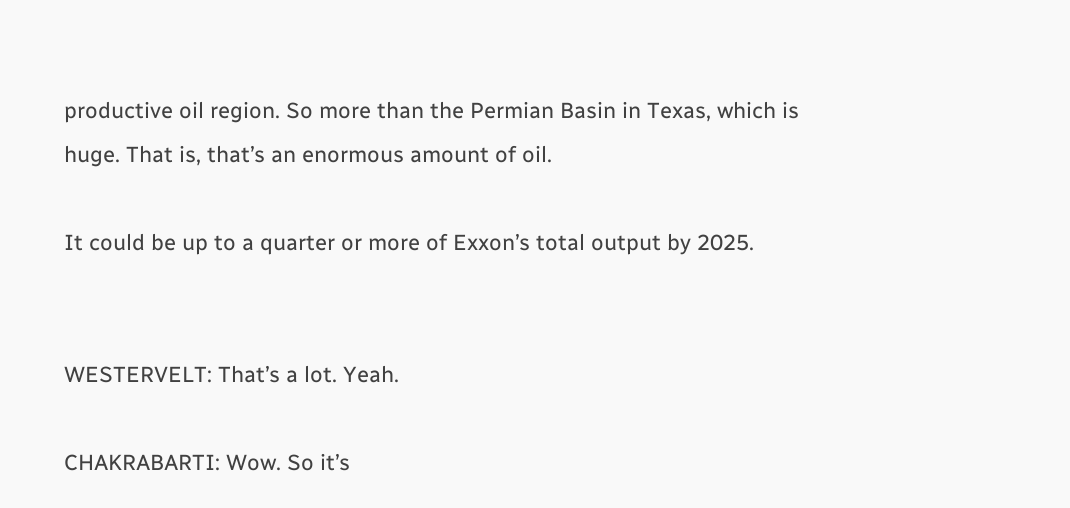productive oil region. So more than the Permian Basin in Texas, which is huge. That is, that’s an enormous amount of oil.

It could be up to a quarter or more of Exxon’s total output by 2025.


WESTERVELT: That’s a lot. Yeah.

CHAKRABARTI: Wow. So it’s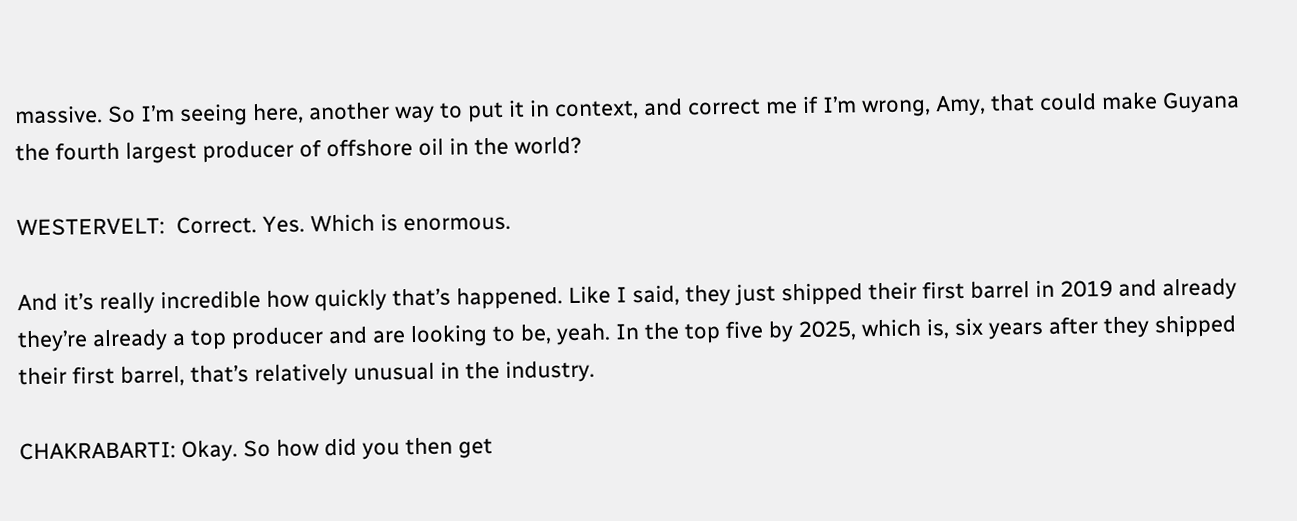massive. So I’m seeing here, another way to put it in context, and correct me if I’m wrong, Amy, that could make Guyana the fourth largest producer of offshore oil in the world?

WESTERVELT:  Correct. Yes. Which is enormous.

And it’s really incredible how quickly that’s happened. Like I said, they just shipped their first barrel in 2019 and already they’re already a top producer and are looking to be, yeah. In the top five by 2025, which is, six years after they shipped their first barrel, that’s relatively unusual in the industry.

CHAKRABARTI: Okay. So how did you then get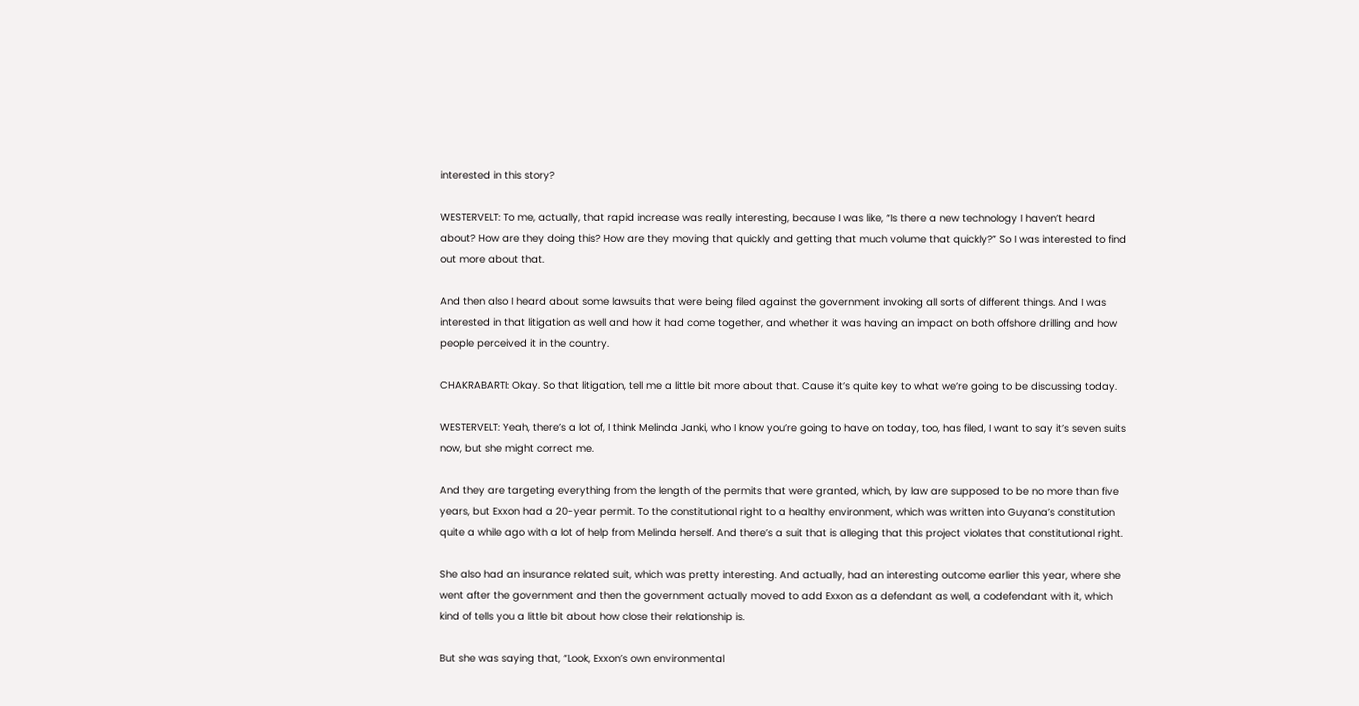interested in this story?

WESTERVELT: To me, actually, that rapid increase was really interesting, because I was like, “Is there a new technology I haven’t heard about? How are they doing this? How are they moving that quickly and getting that much volume that quickly?” So I was interested to find out more about that.

And then also I heard about some lawsuits that were being filed against the government invoking all sorts of different things. And I was interested in that litigation as well and how it had come together, and whether it was having an impact on both offshore drilling and how people perceived it in the country.

CHAKRABARTI: Okay. So that litigation, tell me a little bit more about that. Cause it’s quite key to what we’re going to be discussing today.

WESTERVELT: Yeah, there’s a lot of, I think Melinda Janki, who I know you’re going to have on today, too, has filed, I want to say it’s seven suits now, but she might correct me.

And they are targeting everything from the length of the permits that were granted, which, by law are supposed to be no more than five years, but Exxon had a 20-year permit. To the constitutional right to a healthy environment, which was written into Guyana’s constitution quite a while ago with a lot of help from Melinda herself. And there’s a suit that is alleging that this project violates that constitutional right.

She also had an insurance related suit, which was pretty interesting. And actually, had an interesting outcome earlier this year, where she went after the government and then the government actually moved to add Exxon as a defendant as well, a codefendant with it, which kind of tells you a little bit about how close their relationship is.

But she was saying that, “Look, Exxon’s own environmental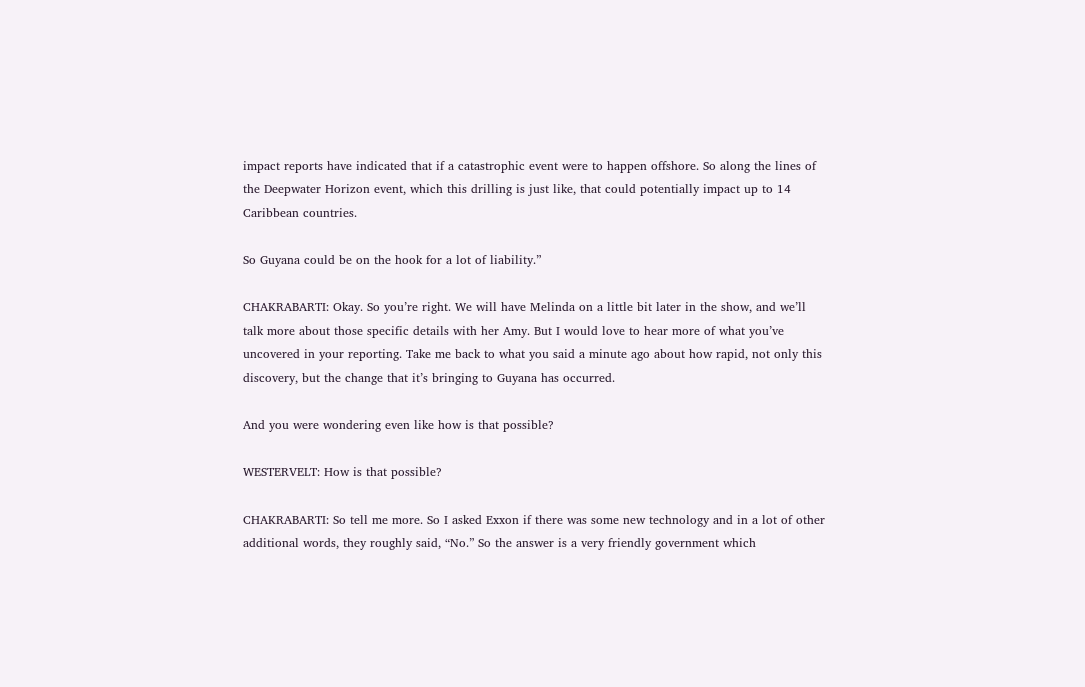impact reports have indicated that if a catastrophic event were to happen offshore. So along the lines of the Deepwater Horizon event, which this drilling is just like, that could potentially impact up to 14 Caribbean countries.

So Guyana could be on the hook for a lot of liability.”

CHAKRABARTI: Okay. So you’re right. We will have Melinda on a little bit later in the show, and we’ll talk more about those specific details with her Amy. But I would love to hear more of what you’ve uncovered in your reporting. Take me back to what you said a minute ago about how rapid, not only this discovery, but the change that it’s bringing to Guyana has occurred.

And you were wondering even like how is that possible?

WESTERVELT: How is that possible?

CHAKRABARTI: So tell me more. So I asked Exxon if there was some new technology and in a lot of other additional words, they roughly said, “No.” So the answer is a very friendly government which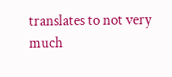translates to not very much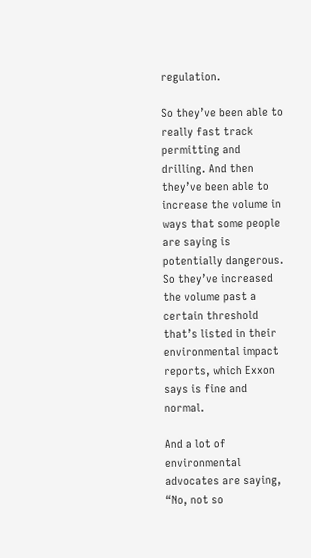regulation.

So they’ve been able to really fast track permitting and drilling. And then they’ve been able to increase the volume in ways that some people are saying is potentially dangerous. So they’ve increased the volume past a certain threshold that’s listed in their environmental impact reports, which Exxon says is fine and normal.

And a lot of environmental advocates are saying, “No, not so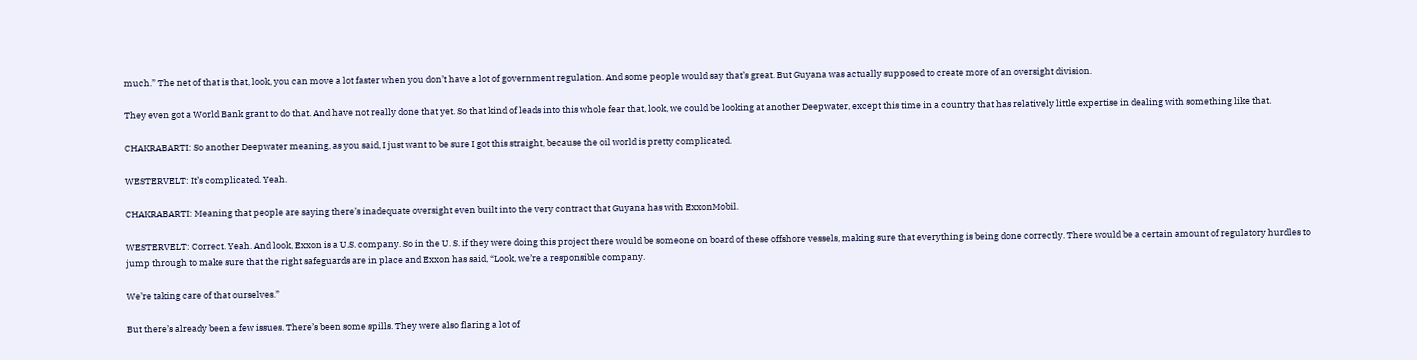much.” The net of that is that, look, you can move a lot faster when you don’t have a lot of government regulation. And some people would say that’s great. But Guyana was actually supposed to create more of an oversight division.

They even got a World Bank grant to do that. And have not really done that yet. So that kind of leads into this whole fear that, look, we could be looking at another Deepwater, except this time in a country that has relatively little expertise in dealing with something like that.

CHAKRABARTI: So another Deepwater meaning, as you said, I just want to be sure I got this straight, because the oil world is pretty complicated.

WESTERVELT: It’s complicated. Yeah.

CHAKRABARTI: Meaning that people are saying there’s inadequate oversight even built into the very contract that Guyana has with ExxonMobil.

WESTERVELT: Correct. Yeah. And look, Exxon is a U.S. company. So in the U. S. if they were doing this project there would be someone on board of these offshore vessels, making sure that everything is being done correctly. There would be a certain amount of regulatory hurdles to jump through to make sure that the right safeguards are in place and Exxon has said, “Look, we’re a responsible company.

We’re taking care of that ourselves.”

But there’s already been a few issues. There’s been some spills. They were also flaring a lot of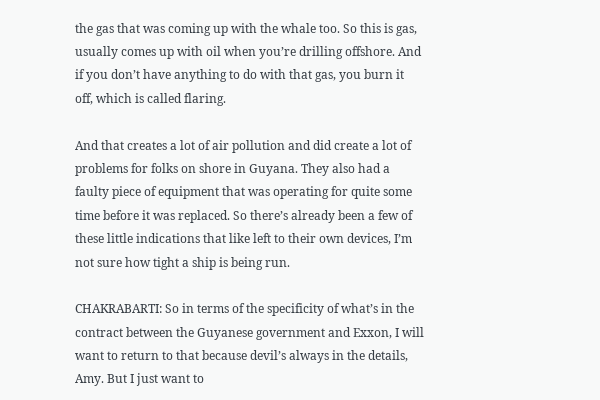the gas that was coming up with the whale too. So this is gas, usually comes up with oil when you’re drilling offshore. And if you don’t have anything to do with that gas, you burn it off, which is called flaring.

And that creates a lot of air pollution and did create a lot of problems for folks on shore in Guyana. They also had a faulty piece of equipment that was operating for quite some time before it was replaced. So there’s already been a few of these little indications that like left to their own devices, I’m not sure how tight a ship is being run.

CHAKRABARTI: So in terms of the specificity of what’s in the contract between the Guyanese government and Exxon, I will want to return to that because devil’s always in the details, Amy. But I just want to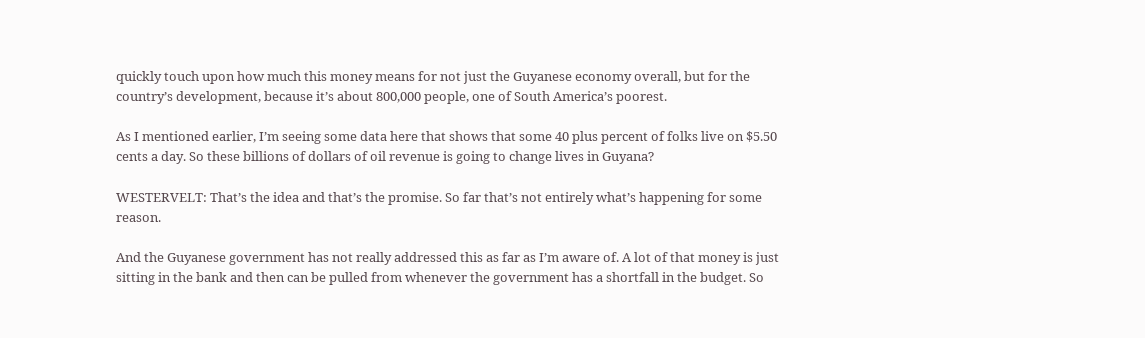quickly touch upon how much this money means for not just the Guyanese economy overall, but for the country’s development, because it’s about 800,000 people, one of South America’s poorest.

As I mentioned earlier, I’m seeing some data here that shows that some 40 plus percent of folks live on $5.50 cents a day. So these billions of dollars of oil revenue is going to change lives in Guyana?

WESTERVELT: That’s the idea and that’s the promise. So far that’s not entirely what’s happening for some reason.

And the Guyanese government has not really addressed this as far as I’m aware of. A lot of that money is just sitting in the bank and then can be pulled from whenever the government has a shortfall in the budget. So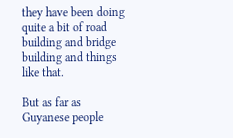they have been doing quite a bit of road building and bridge building and things like that.

But as far as Guyanese people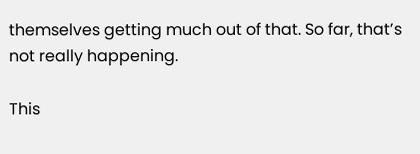themselves getting much out of that. So far, that’s not really happening.

This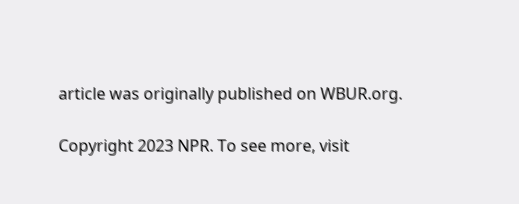article was originally published on WBUR.org.

Copyright 2023 NPR. To see more, visit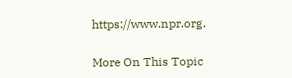https://www.npr.org.

More On This Topic